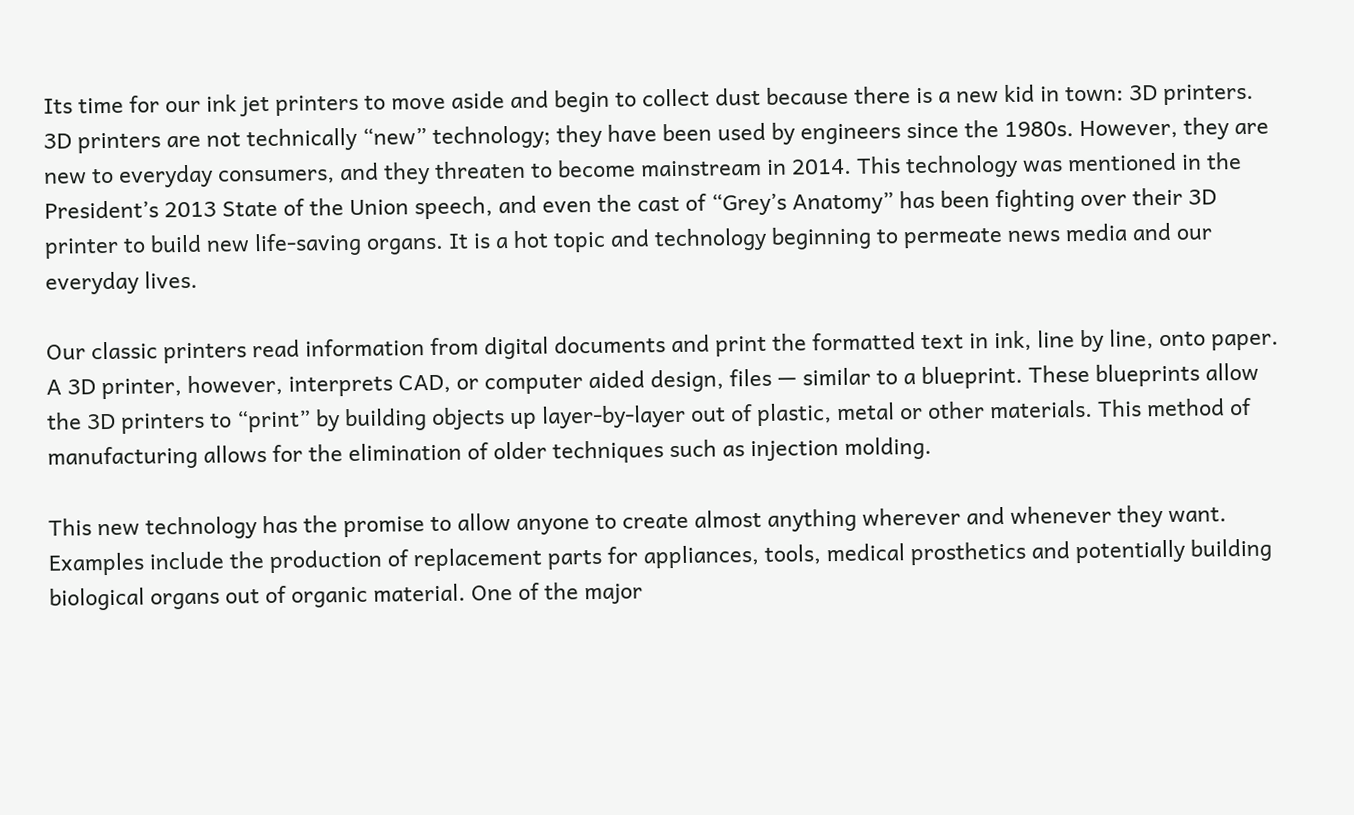Its time for our ink jet printers to move aside and begin to collect dust because there is a new kid in town: 3D printers. 3D printers are not technically “new” technology; they have been used by engineers since the 1980s. However, they are new to everyday consumers, and they threaten to become mainstream in 2014. This technology was mentioned in the President’s 2013 State of the Union speech, and even the cast of “Grey’s Anatomy” has been fighting over their 3D printer to build new life-saving organs. It is a hot topic and technology beginning to permeate news media and our everyday lives.

Our classic printers read information from digital documents and print the formatted text in ink, line by line, onto paper. A 3D printer, however, interprets CAD, or computer aided design, files — similar to a blueprint. These blueprints allow the 3D printers to “print” by building objects up layer-by-layer out of plastic, metal or other materials. This method of manufacturing allows for the elimination of older techniques such as injection molding.

This new technology has the promise to allow anyone to create almost anything wherever and whenever they want. Examples include the production of replacement parts for appliances, tools, medical prosthetics and potentially building biological organs out of organic material. One of the major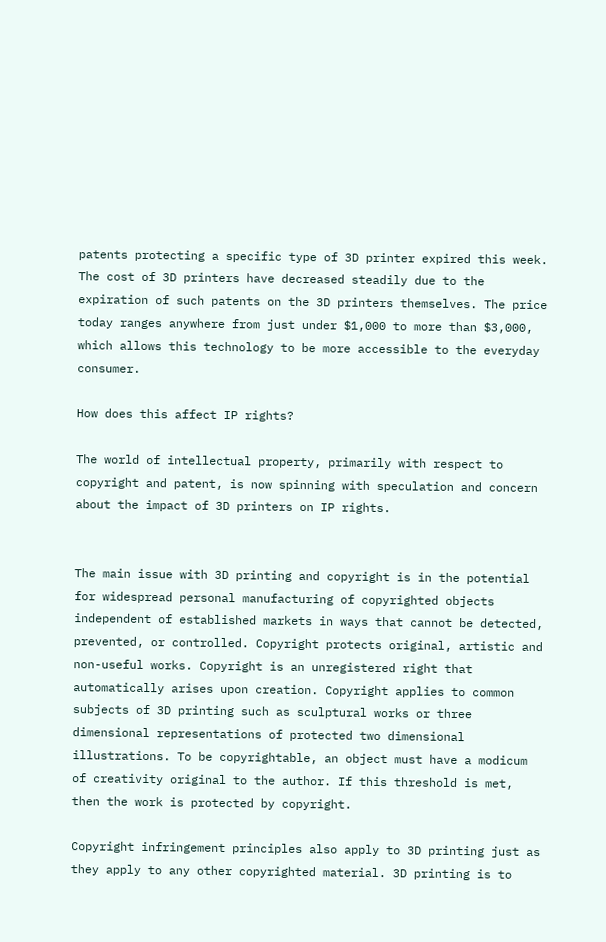patents protecting a specific type of 3D printer expired this week. The cost of 3D printers have decreased steadily due to the expiration of such patents on the 3D printers themselves. The price today ranges anywhere from just under $1,000 to more than $3,000, which allows this technology to be more accessible to the everyday consumer.

How does this affect IP rights?

The world of intellectual property, primarily with respect to copyright and patent, is now spinning with speculation and concern about the impact of 3D printers on IP rights.


The main issue with 3D printing and copyright is in the potential for widespread personal manufacturing of copyrighted objects independent of established markets in ways that cannot be detected, prevented, or controlled. Copyright protects original, artistic and non-useful works. Copyright is an unregistered right that automatically arises upon creation. Copyright applies to common subjects of 3D printing such as sculptural works or three dimensional representations of protected two dimensional illustrations. To be copyrightable, an object must have a modicum of creativity original to the author. If this threshold is met, then the work is protected by copyright.

Copyright infringement principles also apply to 3D printing just as they apply to any other copyrighted material. 3D printing is to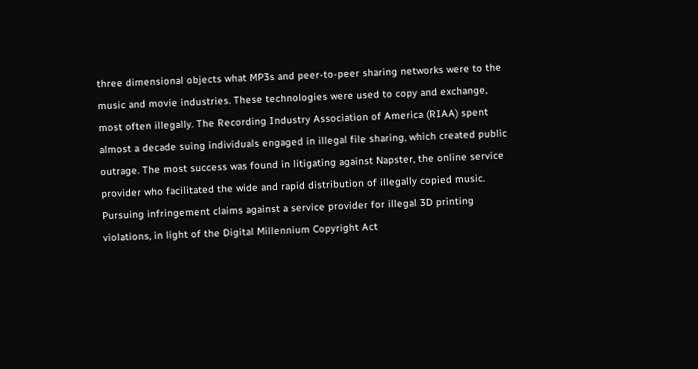three dimensional objects what MP3s and peer-to-peer sharing networks were to the music and movie industries. These technologies were used to copy and exchange, most often illegally. The Recording Industry Association of America (RIAA) spent almost a decade suing individuals engaged in illegal file sharing, which created public outrage. The most success was found in litigating against Napster, the online service provider who facilitated the wide and rapid distribution of illegally copied music. Pursuing infringement claims against a service provider for illegal 3D printing violations, in light of the Digital Millennium Copyright Act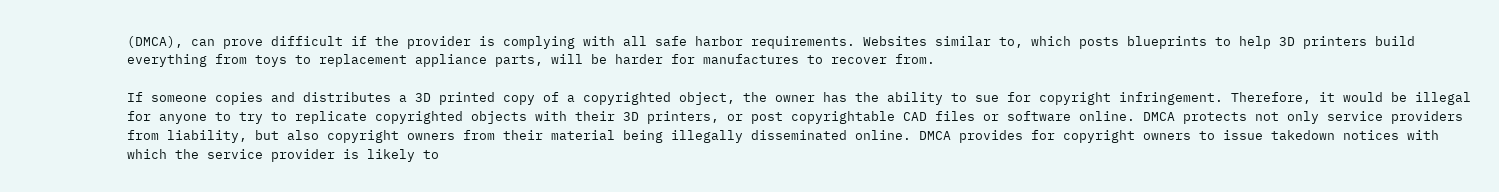(DMCA), can prove difficult if the provider is complying with all safe harbor requirements. Websites similar to, which posts blueprints to help 3D printers build everything from toys to replacement appliance parts, will be harder for manufactures to recover from.

If someone copies and distributes a 3D printed copy of a copyrighted object, the owner has the ability to sue for copyright infringement. Therefore, it would be illegal for anyone to try to replicate copyrighted objects with their 3D printers, or post copyrightable CAD files or software online. DMCA protects not only service providers from liability, but also copyright owners from their material being illegally disseminated online. DMCA provides for copyright owners to issue takedown notices with which the service provider is likely to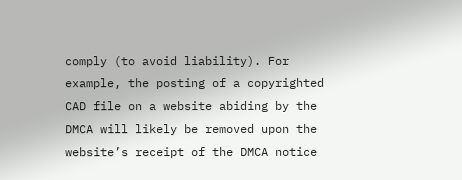comply (to avoid liability). For example, the posting of a copyrighted CAD file on a website abiding by the DMCA will likely be removed upon the website’s receipt of the DMCA notice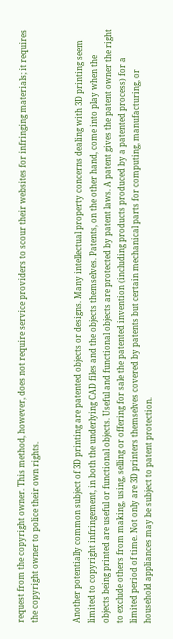request from the copyright owner. This method, however, does not require service providers to scour their websites for infringing materials; it requires the copyright owner to police their own rights.


Another potentially common subject of 3D printing are patented objects or designs. Many intellectual property concerns dealing with 3D printing seem limited to copyright infringement, in both the underlying CAD files and the objects themselves. Patents, on the other hand, come into play when the objects being printed are useful or functional objects. Useful and functional objects are protected by patent laws. A patent gives the patent owner the right to exclude others from making, using, selling or offering for sale the patented invention (including products produced by a patented process) for a limited period of time. Not only are 3D printers themselves covered by patents but certain mechanical parts for computing, manufacturing, or household appliances may be subject to patent protection.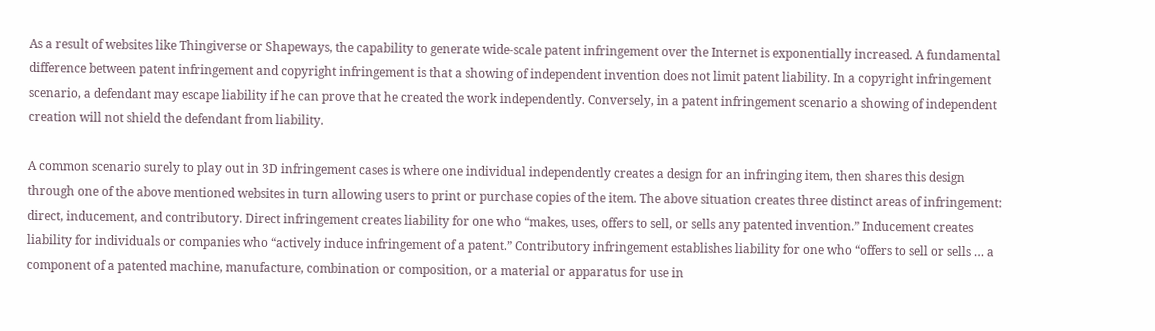As a result of websites like Thingiverse or Shapeways, the capability to generate wide-scale patent infringement over the Internet is exponentially increased. A fundamental difference between patent infringement and copyright infringement is that a showing of independent invention does not limit patent liability. In a copyright infringement scenario, a defendant may escape liability if he can prove that he created the work independently. Conversely, in a patent infringement scenario a showing of independent creation will not shield the defendant from liability.

A common scenario surely to play out in 3D infringement cases is where one individual independently creates a design for an infringing item, then shares this design through one of the above mentioned websites in turn allowing users to print or purchase copies of the item. The above situation creates three distinct areas of infringement: direct, inducement, and contributory. Direct infringement creates liability for one who “makes, uses, offers to sell, or sells any patented invention.” Inducement creates liability for individuals or companies who “actively induce infringement of a patent.” Contributory infringement establishes liability for one who “offers to sell or sells … a component of a patented machine, manufacture, combination or composition, or a material or apparatus for use in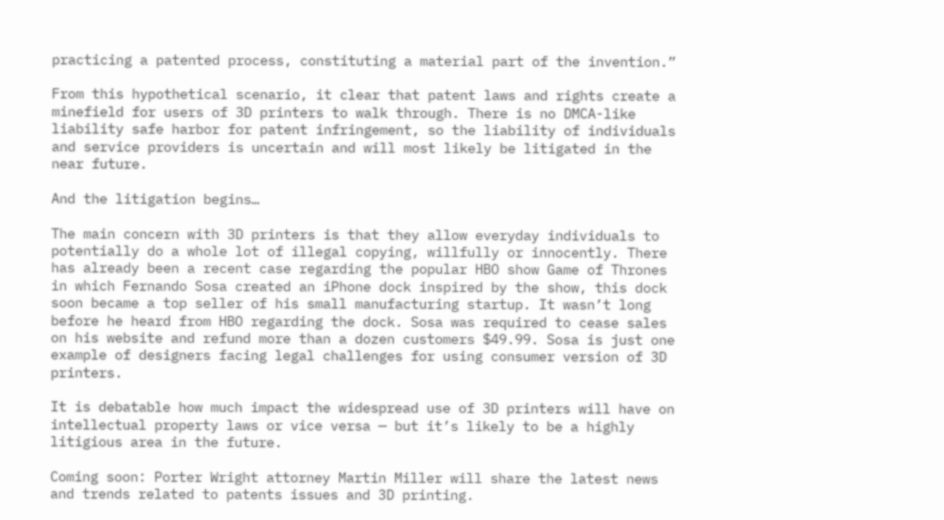practicing a patented process, constituting a material part of the invention.”

From this hypothetical scenario, it clear that patent laws and rights create a minefield for users of 3D printers to walk through. There is no DMCA-like liability safe harbor for patent infringement, so the liability of individuals and service providers is uncertain and will most likely be litigated in the near future.

And the litigation begins…

The main concern with 3D printers is that they allow everyday individuals to potentially do a whole lot of illegal copying, willfully or innocently. There has already been a recent case regarding the popular HBO show Game of Thrones in which Fernando Sosa created an iPhone dock inspired by the show, this dock soon became a top seller of his small manufacturing startup. It wasn’t long before he heard from HBO regarding the dock. Sosa was required to cease sales on his website and refund more than a dozen customers $49.99. Sosa is just one example of designers facing legal challenges for using consumer version of 3D printers.

It is debatable how much impact the widespread use of 3D printers will have on intellectual property laws or vice versa — but it’s likely to be a highly litigious area in the future.

Coming soon: Porter Wright attorney Martin Miller will share the latest news and trends related to patents issues and 3D printing.